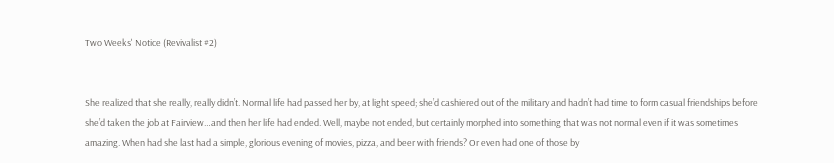Two Weeks' Notice (Revivalist #2)


She realized that she really, really didn’t. Normal life had passed her by, at light speed; she’d cashiered out of the military and hadn’t had time to form casual friendships before she’d taken the job at Fairview…and then her life had ended. Well, maybe not ended, but certainly morphed into something that was not normal even if it was sometimes amazing. When had she last had a simple, glorious evening of movies, pizza, and beer with friends? Or even had one of those by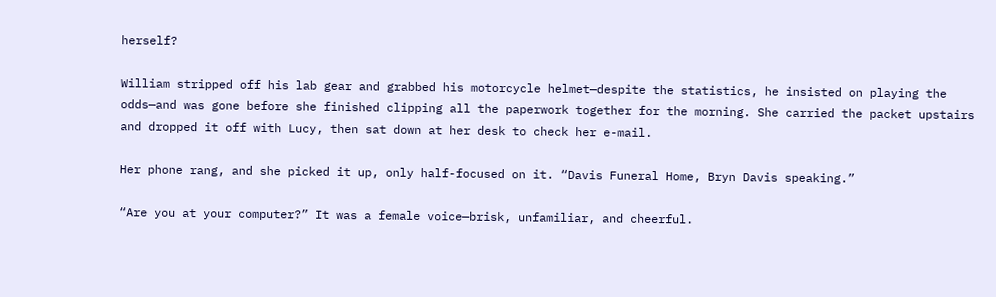herself?

William stripped off his lab gear and grabbed his motorcycle helmet—despite the statistics, he insisted on playing the odds—and was gone before she finished clipping all the paperwork together for the morning. She carried the packet upstairs and dropped it off with Lucy, then sat down at her desk to check her e-mail.

Her phone rang, and she picked it up, only half-focused on it. “Davis Funeral Home, Bryn Davis speaking.”

“Are you at your computer?” It was a female voice—brisk, unfamiliar, and cheerful.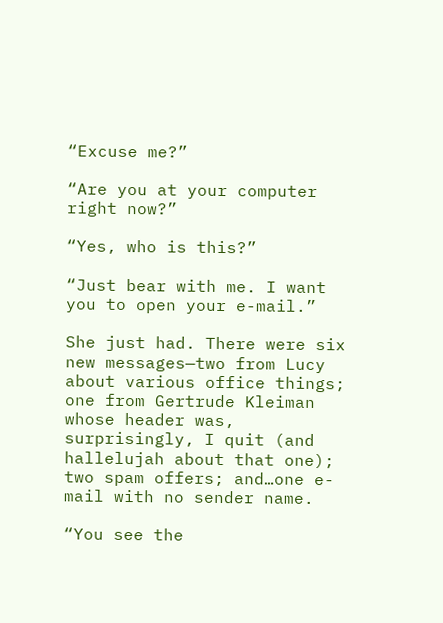“Excuse me?”

“Are you at your computer right now?”

“Yes, who is this?”

“Just bear with me. I want you to open your e-mail.”

She just had. There were six new messages—two from Lucy about various office things; one from Gertrude Kleiman whose header was, surprisingly, I quit (and hallelujah about that one); two spam offers; and…one e-mail with no sender name.

“You see the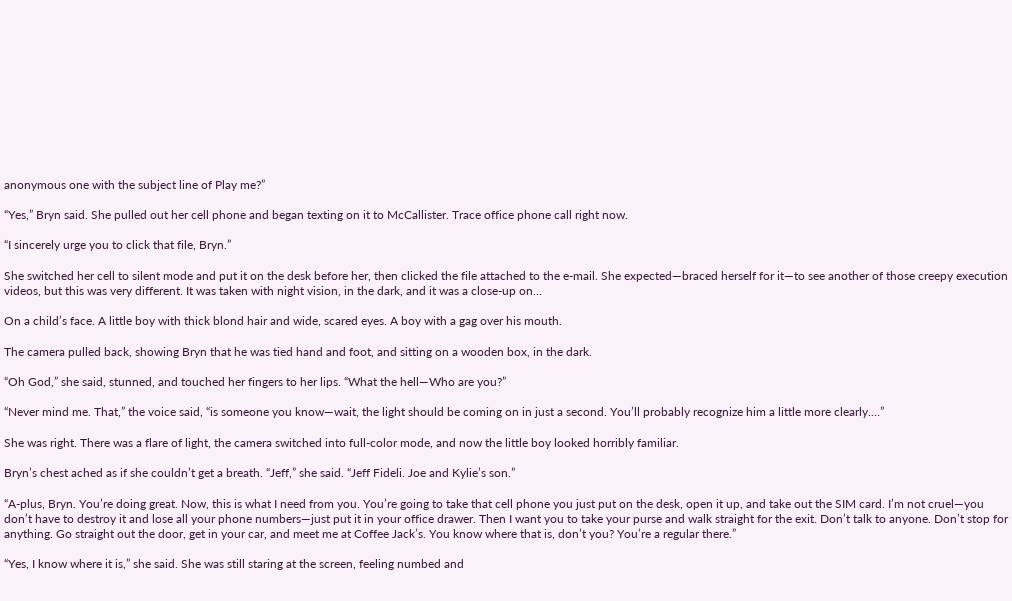anonymous one with the subject line of Play me?”

“Yes,” Bryn said. She pulled out her cell phone and began texting on it to McCallister. Trace office phone call right now.

“I sincerely urge you to click that file, Bryn.”

She switched her cell to silent mode and put it on the desk before her, then clicked the file attached to the e-mail. She expected—braced herself for it—to see another of those creepy execution videos, but this was very different. It was taken with night vision, in the dark, and it was a close-up on…

On a child’s face. A little boy with thick blond hair and wide, scared eyes. A boy with a gag over his mouth.

The camera pulled back, showing Bryn that he was tied hand and foot, and sitting on a wooden box, in the dark.

“Oh God,” she said, stunned, and touched her fingers to her lips. “What the hell—Who are you?”

“Never mind me. That,” the voice said, “is someone you know—wait, the light should be coming on in just a second. You’ll probably recognize him a little more clearly.…”

She was right. There was a flare of light, the camera switched into full-color mode, and now the little boy looked horribly familiar.

Bryn’s chest ached as if she couldn’t get a breath. “Jeff,” she said. “Jeff Fideli. Joe and Kylie’s son.”

“A-plus, Bryn. You’re doing great. Now, this is what I need from you. You’re going to take that cell phone you just put on the desk, open it up, and take out the SIM card. I’m not cruel—you don’t have to destroy it and lose all your phone numbers—just put it in your office drawer. Then I want you to take your purse and walk straight for the exit. Don’t talk to anyone. Don’t stop for anything. Go straight out the door, get in your car, and meet me at Coffee Jack’s. You know where that is, don’t you? You’re a regular there.”

“Yes, I know where it is,” she said. She was still staring at the screen, feeling numbed and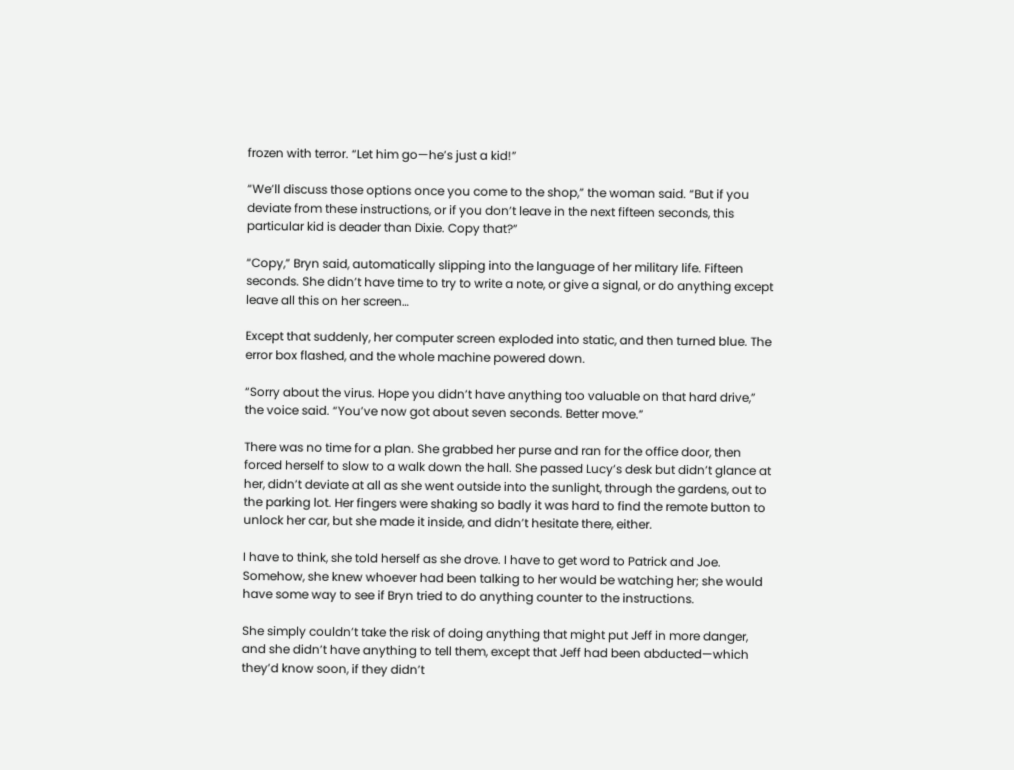frozen with terror. “Let him go—he’s just a kid!”

“We’ll discuss those options once you come to the shop,” the woman said. “But if you deviate from these instructions, or if you don’t leave in the next fifteen seconds, this particular kid is deader than Dixie. Copy that?”

“Copy,” Bryn said, automatically slipping into the language of her military life. Fifteen seconds. She didn’t have time to try to write a note, or give a signal, or do anything except leave all this on her screen…

Except that suddenly, her computer screen exploded into static, and then turned blue. The error box flashed, and the whole machine powered down.

“Sorry about the virus. Hope you didn’t have anything too valuable on that hard drive,” the voice said. “You’ve now got about seven seconds. Better move.”

There was no time for a plan. She grabbed her purse and ran for the office door, then forced herself to slow to a walk down the hall. She passed Lucy’s desk but didn’t glance at her, didn’t deviate at all as she went outside into the sunlight, through the gardens, out to the parking lot. Her fingers were shaking so badly it was hard to find the remote button to unlock her car, but she made it inside, and didn’t hesitate there, either.

I have to think, she told herself as she drove. I have to get word to Patrick and Joe. Somehow, she knew whoever had been talking to her would be watching her; she would have some way to see if Bryn tried to do anything counter to the instructions.

She simply couldn’t take the risk of doing anything that might put Jeff in more danger, and she didn’t have anything to tell them, except that Jeff had been abducted—which they’d know soon, if they didn’t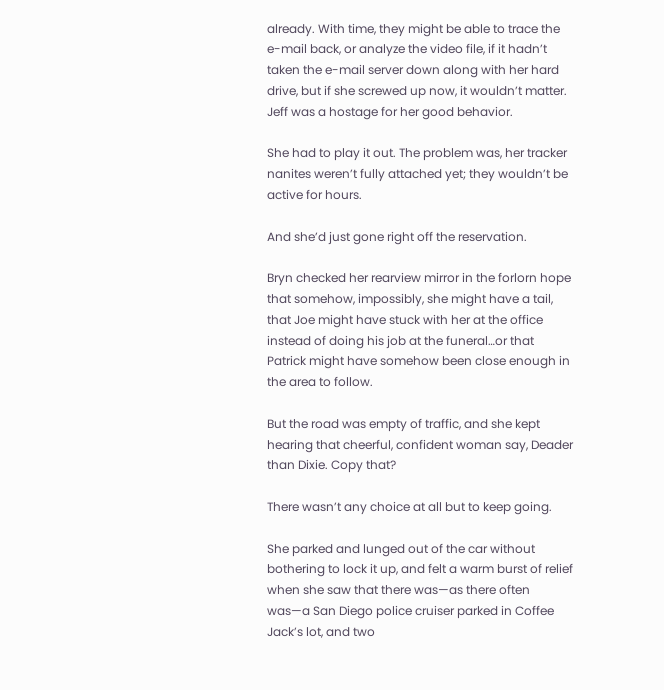already. With time, they might be able to trace the e-mail back, or analyze the video file, if it hadn’t taken the e-mail server down along with her hard drive, but if she screwed up now, it wouldn’t matter. Jeff was a hostage for her good behavior.

She had to play it out. The problem was, her tracker nanites weren’t fully attached yet; they wouldn’t be active for hours.

And she’d just gone right off the reservation.

Bryn checked her rearview mirror in the forlorn hope that somehow, impossibly, she might have a tail, that Joe might have stuck with her at the office instead of doing his job at the funeral…or that Patrick might have somehow been close enough in the area to follow.

But the road was empty of traffic, and she kept hearing that cheerful, confident woman say, Deader than Dixie. Copy that?

There wasn’t any choice at all but to keep going.

She parked and lunged out of the car without bothering to lock it up, and felt a warm burst of relief when she saw that there was—as there often was—a San Diego police cruiser parked in Coffee Jack’s lot, and two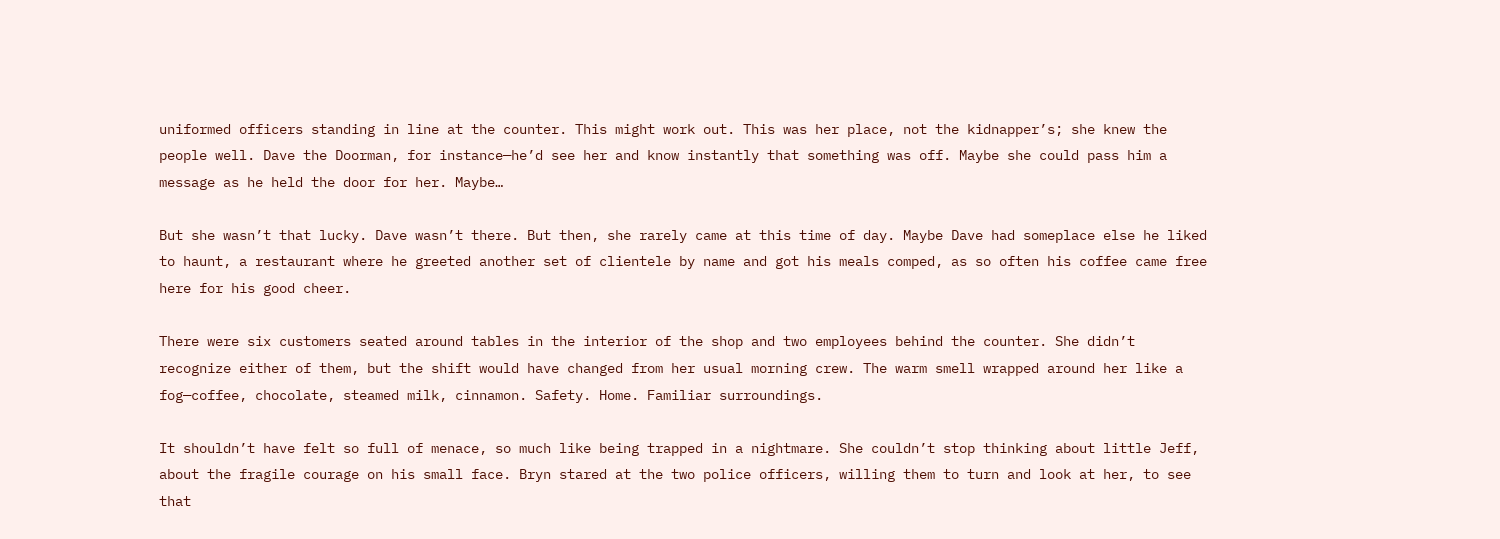uniformed officers standing in line at the counter. This might work out. This was her place, not the kidnapper’s; she knew the people well. Dave the Doorman, for instance—he’d see her and know instantly that something was off. Maybe she could pass him a message as he held the door for her. Maybe…

But she wasn’t that lucky. Dave wasn’t there. But then, she rarely came at this time of day. Maybe Dave had someplace else he liked to haunt, a restaurant where he greeted another set of clientele by name and got his meals comped, as so often his coffee came free here for his good cheer.

There were six customers seated around tables in the interior of the shop and two employees behind the counter. She didn’t recognize either of them, but the shift would have changed from her usual morning crew. The warm smell wrapped around her like a fog—coffee, chocolate, steamed milk, cinnamon. Safety. Home. Familiar surroundings.

It shouldn’t have felt so full of menace, so much like being trapped in a nightmare. She couldn’t stop thinking about little Jeff, about the fragile courage on his small face. Bryn stared at the two police officers, willing them to turn and look at her, to see that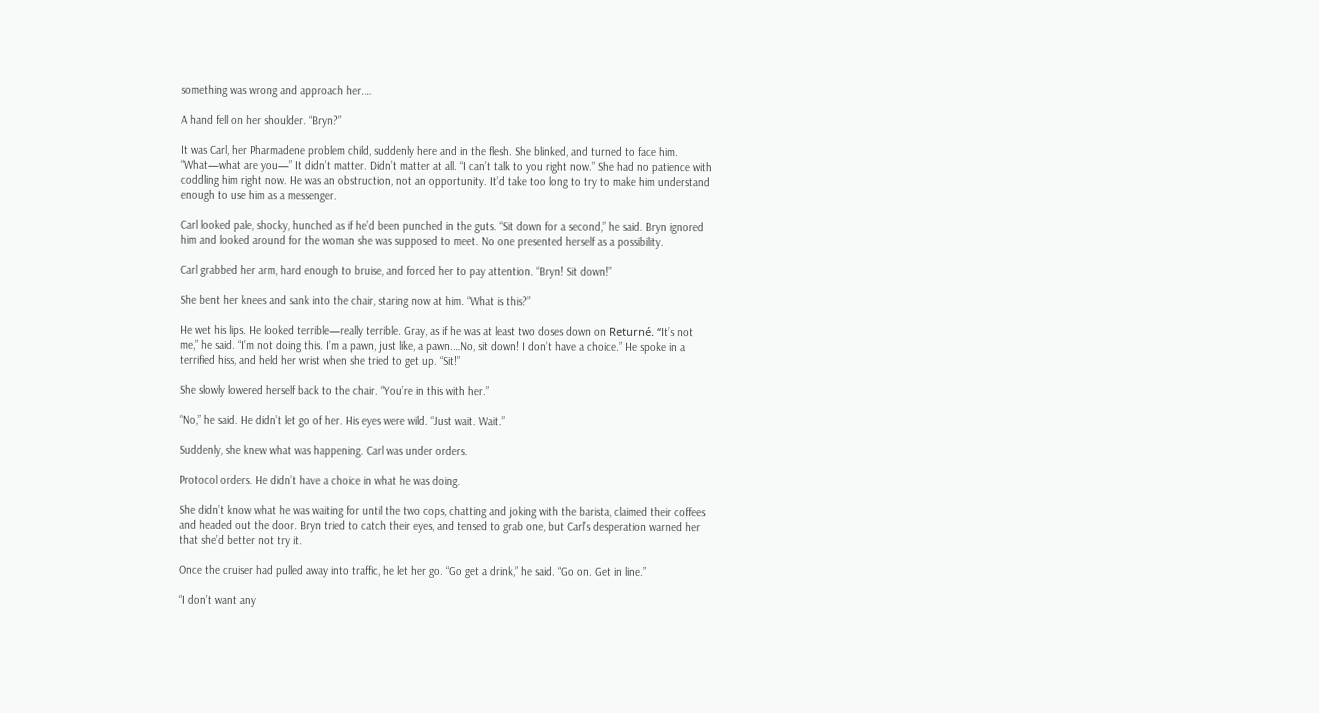something was wrong and approach her.…

A hand fell on her shoulder. “Bryn?”

It was Carl, her Pharmadene problem child, suddenly here and in the flesh. She blinked, and turned to face him. “What—what are you—” It didn’t matter. Didn’t matter at all. “I can’t talk to you right now.” She had no patience with coddling him right now. He was an obstruction, not an opportunity. It’d take too long to try to make him understand enough to use him as a messenger.

Carl looked pale, shocky, hunched as if he’d been punched in the guts. “Sit down for a second,” he said. Bryn ignored him and looked around for the woman she was supposed to meet. No one presented herself as a possibility.

Carl grabbed her arm, hard enough to bruise, and forced her to pay attention. “Bryn! Sit down!”

She bent her knees and sank into the chair, staring now at him. “What is this?”

He wet his lips. He looked terrible—really terrible. Gray, as if he was at least two doses down on Returné. “It’s not me,” he said. “I’m not doing this. I’m a pawn, just like, a pawn.…No, sit down! I don’t have a choice.” He spoke in a terrified hiss, and held her wrist when she tried to get up. “Sit!”

She slowly lowered herself back to the chair. “You’re in this with her.”

“No,” he said. He didn’t let go of her. His eyes were wild. “Just wait. Wait.”

Suddenly, she knew what was happening. Carl was under orders.

Protocol orders. He didn’t have a choice in what he was doing.

She didn’t know what he was waiting for until the two cops, chatting and joking with the barista, claimed their coffees and headed out the door. Bryn tried to catch their eyes, and tensed to grab one, but Carl’s desperation warned her that she’d better not try it.

Once the cruiser had pulled away into traffic, he let her go. “Go get a drink,” he said. “Go on. Get in line.”

“I don’t want any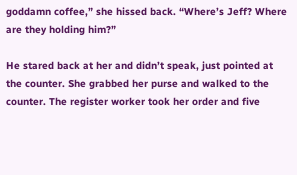goddamn coffee,” she hissed back. “Where’s Jeff? Where are they holding him?”

He stared back at her and didn’t speak, just pointed at the counter. She grabbed her purse and walked to the counter. The register worker took her order and five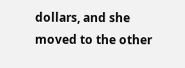dollars, and she moved to the other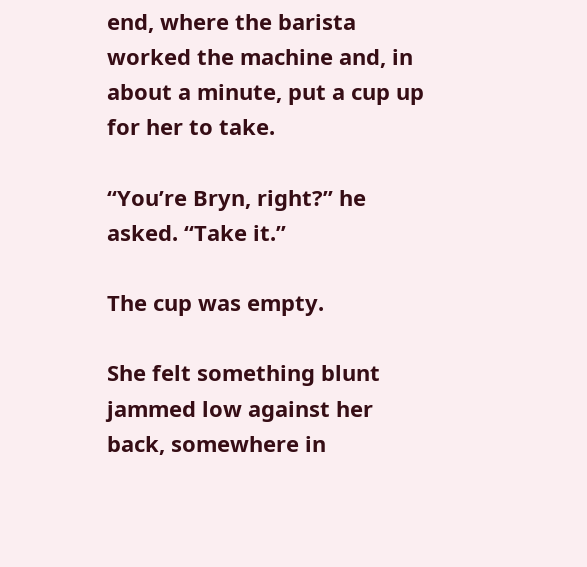end, where the barista worked the machine and, in about a minute, put a cup up for her to take.

“You’re Bryn, right?” he asked. “Take it.”

The cup was empty.

She felt something blunt jammed low against her back, somewhere in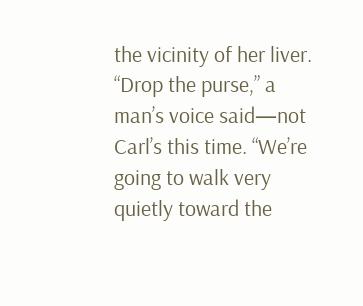the vicinity of her liver. “Drop the purse,” a man’s voice said—not Carl’s this time. “We’re going to walk very quietly toward the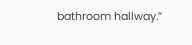bathroom hallway.”